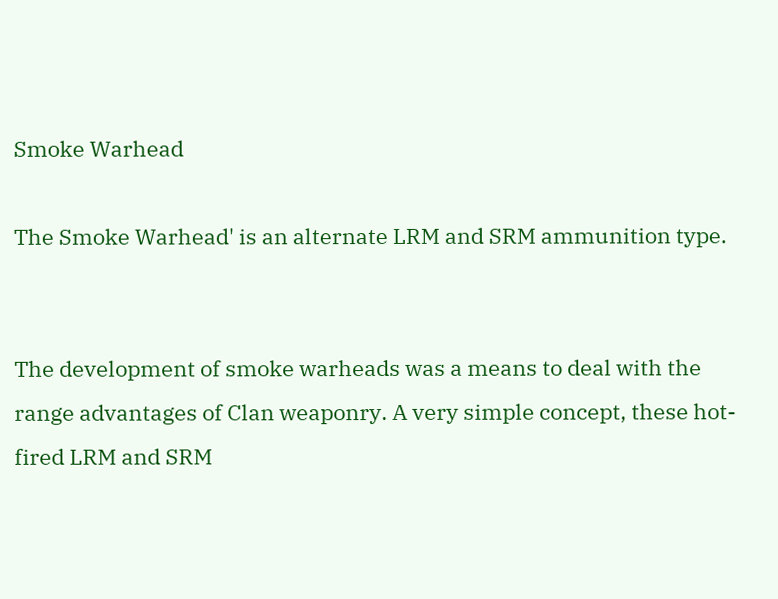Smoke Warhead

The Smoke Warhead' is an alternate LRM and SRM ammunition type.


The development of smoke warheads was a means to deal with the range advantages of Clan weaponry. A very simple concept, these hot-fired LRM and SRM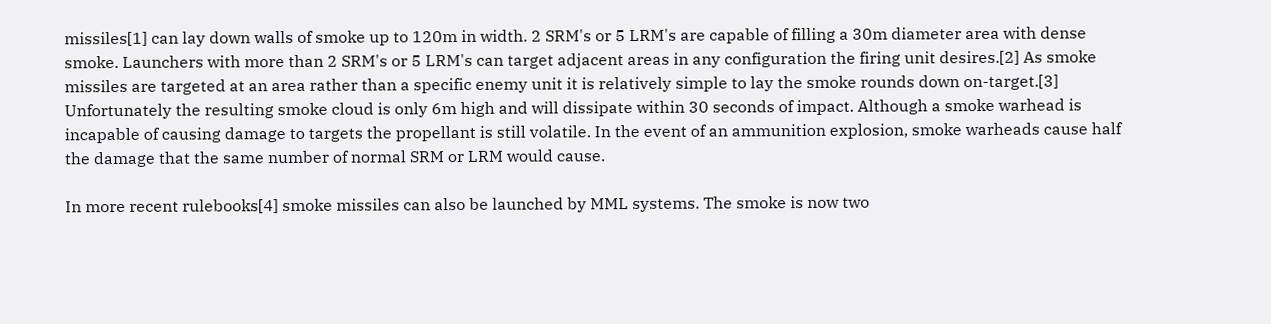missiles[1] can lay down walls of smoke up to 120m in width. 2 SRM's or 5 LRM's are capable of filling a 30m diameter area with dense smoke. Launchers with more than 2 SRM's or 5 LRM's can target adjacent areas in any configuration the firing unit desires.[2] As smoke missiles are targeted at an area rather than a specific enemy unit it is relatively simple to lay the smoke rounds down on-target.[3] Unfortunately the resulting smoke cloud is only 6m high and will dissipate within 30 seconds of impact. Although a smoke warhead is incapable of causing damage to targets the propellant is still volatile. In the event of an ammunition explosion, smoke warheads cause half the damage that the same number of normal SRM or LRM would cause.

In more recent rulebooks[4] smoke missiles can also be launched by MML systems. The smoke is now two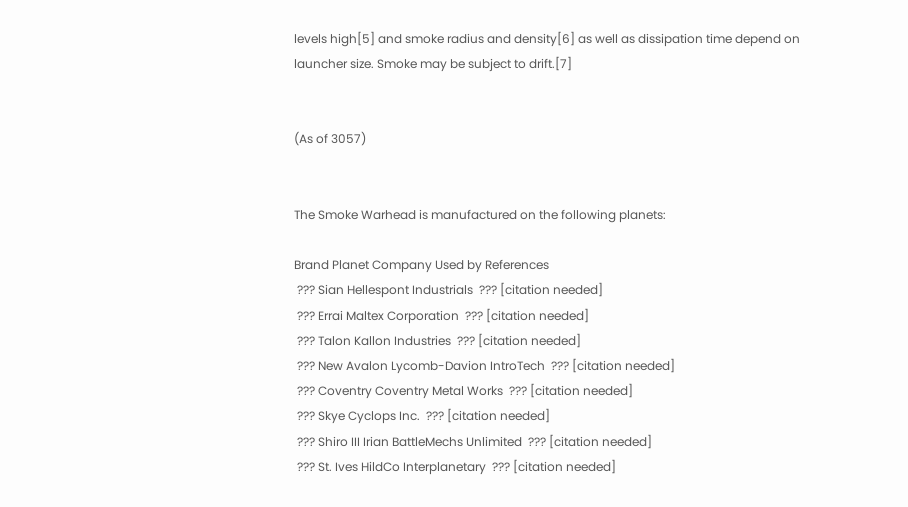levels high[5] and smoke radius and density[6] as well as dissipation time depend on launcher size. Smoke may be subject to drift.[7]


(As of 3057)


The Smoke Warhead is manufactured on the following planets:

Brand Planet Company Used by References
 ??? Sian Hellespont Industrials  ??? [citation needed]
 ??? Errai Maltex Corporation  ??? [citation needed]
 ??? Talon Kallon Industries  ??? [citation needed]
 ??? New Avalon Lycomb-Davion IntroTech  ??? [citation needed]
 ??? Coventry Coventry Metal Works  ??? [citation needed]
 ??? Skye Cyclops Inc.  ??? [citation needed]
 ??? Shiro III Irian BattleMechs Unlimited  ??? [citation needed]
 ??? St. Ives HildCo Interplanetary  ??? [citation needed]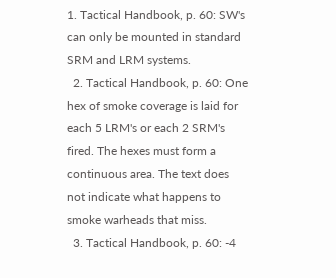1. Tactical Handbook, p. 60: SW's can only be mounted in standard SRM and LRM systems.
  2. Tactical Handbook, p. 60: One hex of smoke coverage is laid for each 5 LRM's or each 2 SRM's fired. The hexes must form a continuous area. The text does not indicate what happens to smoke warheads that miss.
  3. Tactical Handbook, p. 60: -4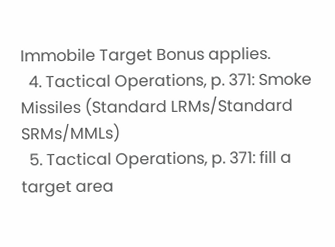Immobile Target Bonus applies.
  4. Tactical Operations, p. 371: Smoke Missiles (Standard LRMs/Standard SRMs/MMLs)
  5. Tactical Operations, p. 371: fill a target area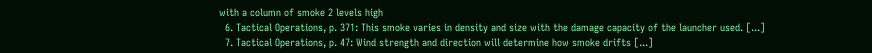with a column of smoke 2 levels high
  6. Tactical Operations, p. 371: This smoke varies in density and size with the damage capacity of the launcher used. [...]
  7. Tactical Operations, p. 47: Wind strength and direction will determine how smoke drifts [...]